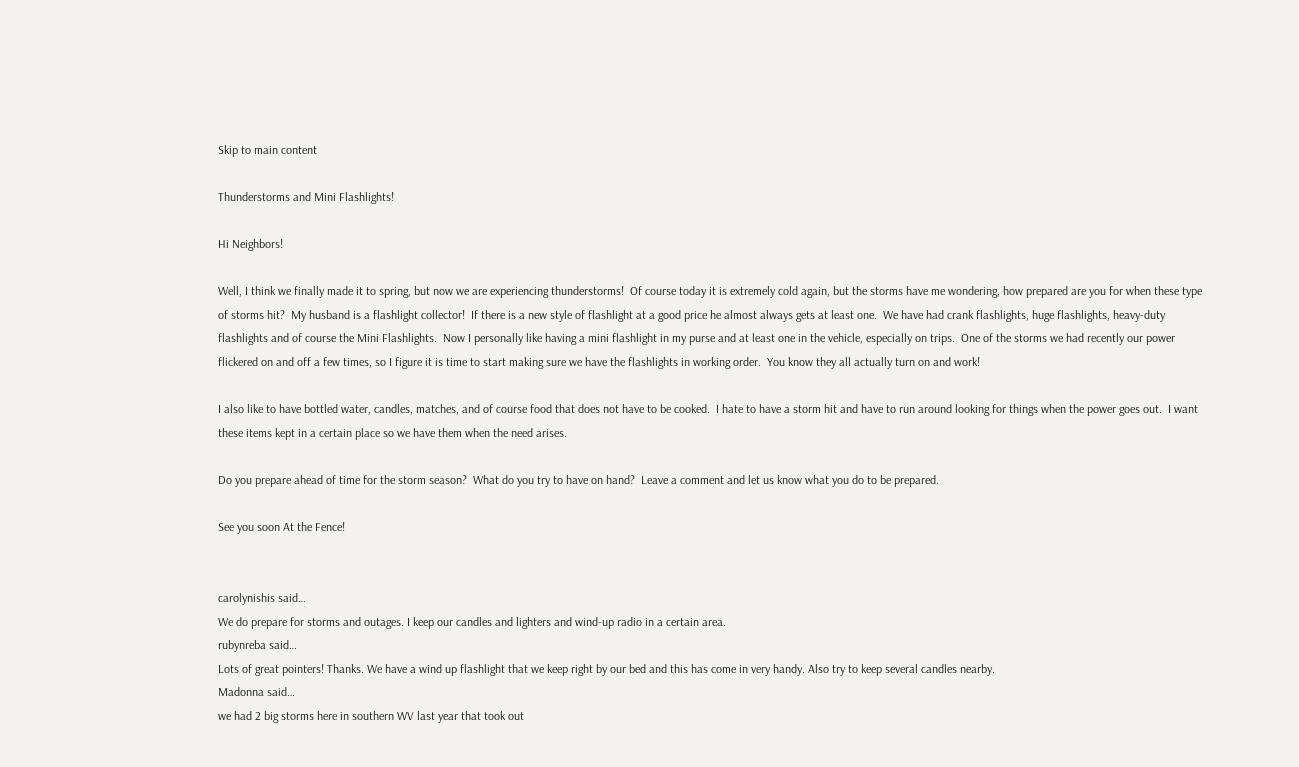Skip to main content

Thunderstorms and Mini Flashlights!

Hi Neighbors!

Well, I think we finally made it to spring, but now we are experiencing thunderstorms!  Of course today it is extremely cold again, but the storms have me wondering, how prepared are you for when these type of storms hit?  My husband is a flashlight collector!  If there is a new style of flashlight at a good price he almost always gets at least one.  We have had crank flashlights, huge flashlights, heavy-duty flashlights and of course the Mini Flashlights.  Now I personally like having a mini flashlight in my purse and at least one in the vehicle, especially on trips.  One of the storms we had recently our power flickered on and off a few times, so I figure it is time to start making sure we have the flashlights in working order.  You know they all actually turn on and work!

I also like to have bottled water, candles, matches, and of course food that does not have to be cooked.  I hate to have a storm hit and have to run around looking for things when the power goes out.  I want these items kept in a certain place so we have them when the need arises.

Do you prepare ahead of time for the storm season?  What do you try to have on hand?  Leave a comment and let us know what you do to be prepared.

See you soon At the Fence!


carolynishis said…
We do prepare for storms and outages. I keep our candles and lighters and wind-up radio in a certain area.
rubynreba said…
Lots of great pointers! Thanks. We have a wind up flashlight that we keep right by our bed and this has come in very handy. Also try to keep several candles nearby.
Madonna said…
we had 2 big storms here in southern WV last year that took out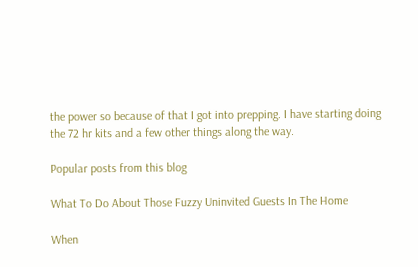the power so because of that I got into prepping. I have starting doing the 72 hr kits and a few other things along the way.

Popular posts from this blog

What To Do About Those Fuzzy Uninvited Guests In The Home

When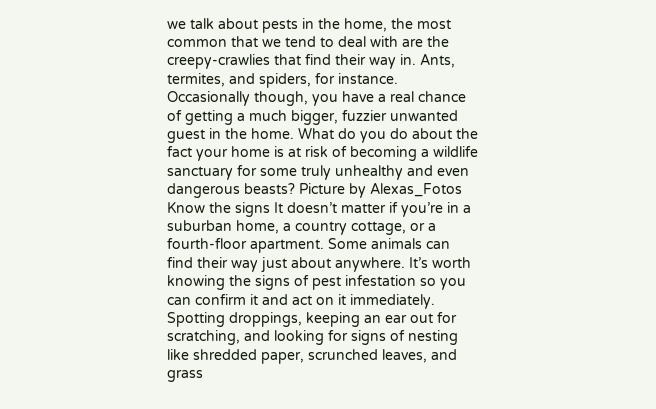we talk about pests in the home, the most common that we tend to deal with are the creepy-crawlies that find their way in. Ants, termites, and spiders, for instance. Occasionally though, you have a real chance of getting a much bigger, fuzzier unwanted guest in the home. What do you do about the fact your home is at risk of becoming a wildlife sanctuary for some truly unhealthy and even dangerous beasts? Picture by Alexas_Fotos Know the signs It doesn’t matter if you’re in a suburban home, a country cottage, or a fourth-floor apartment. Some animals can find their way just about anywhere. It’s worth knowing the signs of pest infestation so you can confirm it and act on it immediately. Spotting droppings, keeping an ear out for scratching, and looking for signs of nesting like shredded paper, scrunched leaves, and grass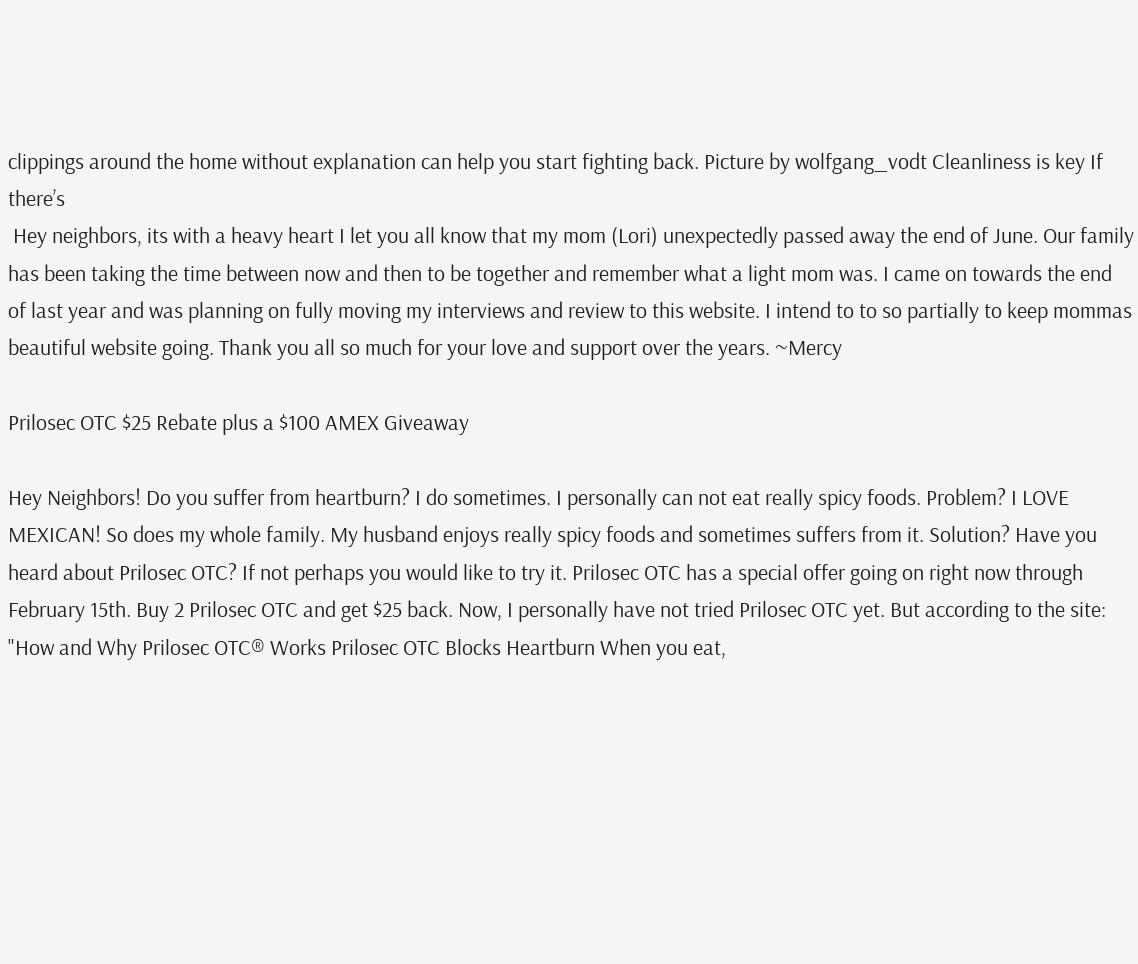clippings around the home without explanation can help you start fighting back. Picture by wolfgang_vodt Cleanliness is key If there’s
 Hey neighbors, its with a heavy heart I let you all know that my mom (Lori) unexpectedly passed away the end of June. Our family has been taking the time between now and then to be together and remember what a light mom was. I came on towards the end of last year and was planning on fully moving my interviews and review to this website. I intend to to so partially to keep mommas beautiful website going. Thank you all so much for your love and support over the years. ~Mercy

Prilosec OTC $25 Rebate plus a $100 AMEX Giveaway

Hey Neighbors! Do you suffer from heartburn? I do sometimes. I personally can not eat really spicy foods. Problem? I LOVE MEXICAN! So does my whole family. My husband enjoys really spicy foods and sometimes suffers from it. Solution? Have you heard about Prilosec OTC? If not perhaps you would like to try it. Prilosec OTC has a special offer going on right now through February 15th. Buy 2 Prilosec OTC and get $25 back. Now, I personally have not tried Prilosec OTC yet. But according to the site: "How and Why Prilosec OTC® Works Prilosec OTC Blocks Heartburn When you eat,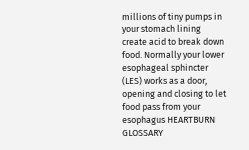millions of tiny pumps in your stomach lining create acid to break down food. Normally your lower esophageal sphincter (LES) works as a door, opening and closing to let food pass from your esophagus HEARTBURN GLOSSARY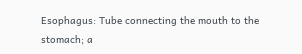Esophagus: Tube connecting the mouth to the stomach; a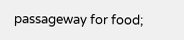passageway for food;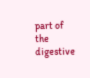part of the digestive